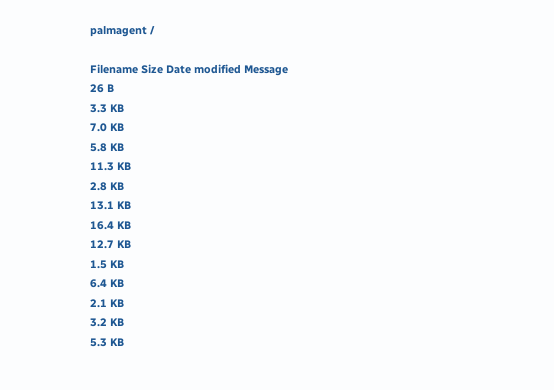palmagent /

Filename Size Date modified Message
26 B
3.3 KB
7.0 KB
5.8 KB
11.3 KB
2.8 KB
13.1 KB
16.4 KB
12.7 KB
1.5 KB
6.4 KB
2.1 KB
3.2 KB
5.3 KB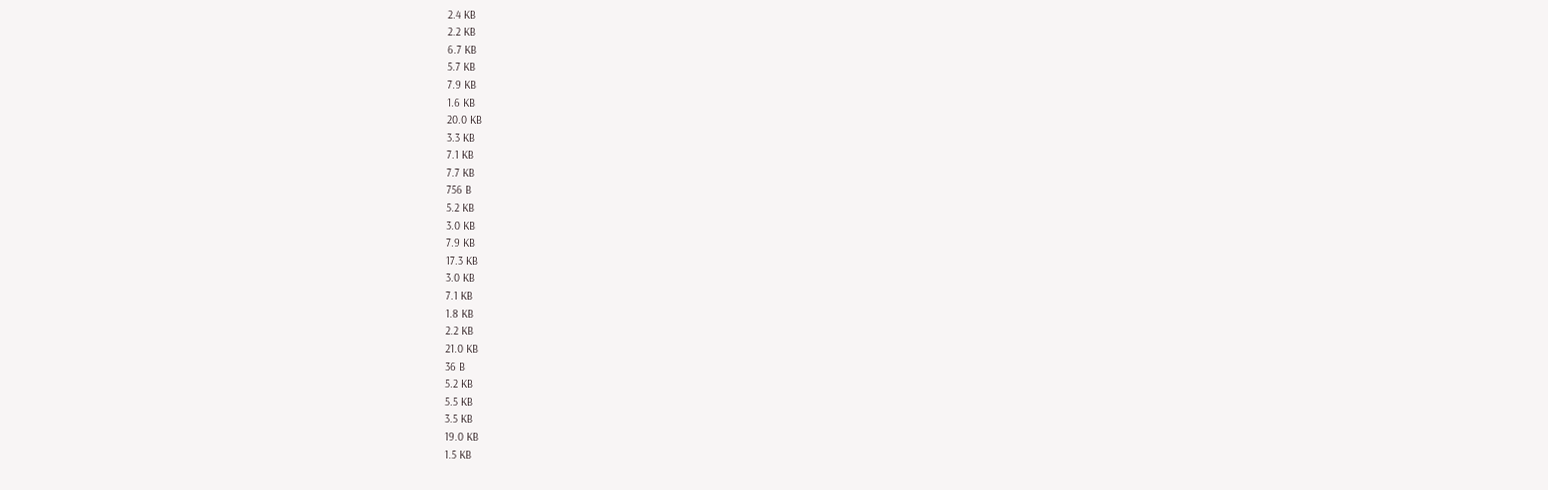2.4 KB
2.2 KB
6.7 KB
5.7 KB
7.9 KB
1.6 KB
20.0 KB
3.3 KB
7.1 KB
7.7 KB
756 B
5.2 KB
3.0 KB
7.9 KB
17.3 KB
3.0 KB
7.1 KB
1.8 KB
2.2 KB
21.0 KB
36 B
5.2 KB
5.5 KB
3.5 KB
19.0 KB
1.5 KB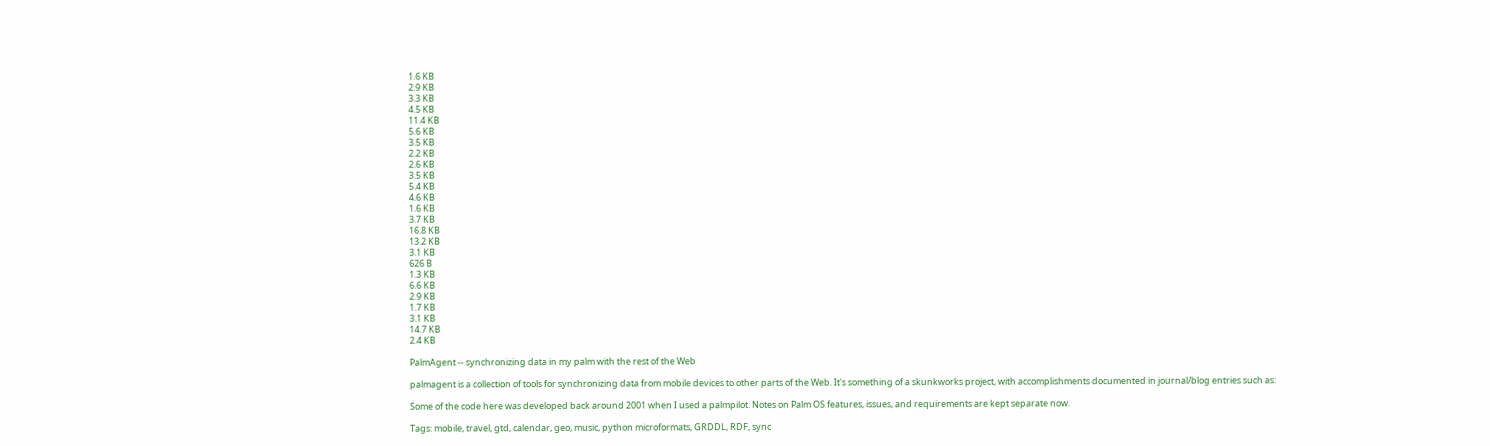1.6 KB
2.9 KB
3.3 KB
4.5 KB
11.4 KB
5.6 KB
3.5 KB
2.2 KB
2.6 KB
3.5 KB
5.4 KB
4.6 KB
1.6 KB
3.7 KB
16.8 KB
13.2 KB
3.1 KB
626 B
1.3 KB
6.6 KB
2.9 KB
1.7 KB
3.1 KB
14.7 KB
2.4 KB

PalmAgent -- synchronizing data in my palm with the rest of the Web

palmagent is a collection of tools for synchronizing data from mobile devices to other parts of the Web. It's something of a skunkworks project, with accomplishments documented in journal/blog entries such as:

Some of the code here was developed back around 2001 when I used a palmpilot. Notes on Palm OS features, issues, and requirements are kept separate now.

Tags: mobile, travel, gtd, calendar, geo, music, python microformats, GRDDL, RDF, sync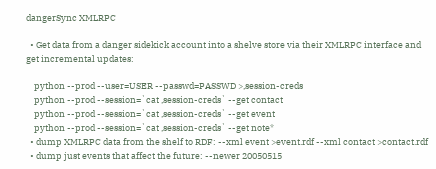dangerSync XMLRPC

  • Get data from a danger sidekick account into a shelve store via their XMLRPC interface and get incremental updates:

    python --prod --user=USER --passwd=PASSWD >,session-creds
    python --prod --session=`cat ,session-creds` --get contact
    python --prod --session=`cat ,session-creds` --get event
    python --prod --session=`cat ,session-creds` --get note*
  • dump XMLRPC data from the shelf to RDF: --xml event >event.rdf --xml contact >contact.rdf
  • dump just events that affect the future: --newer 20050515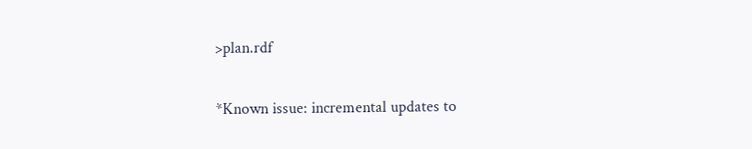>plan.rdf

*Known issue: incremental updates to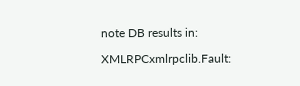note DB results in:

XMLRPCxmlrpclib.Fault: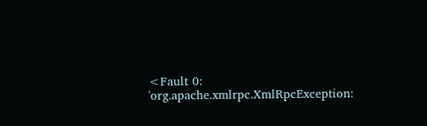<Fault 0: 'org.apache.xmlrpc.XmlRpcException: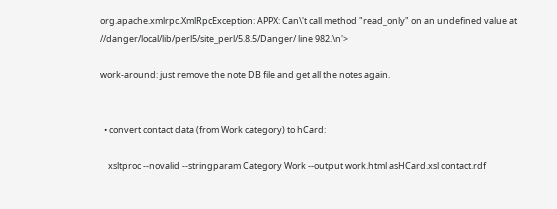org.apache.xmlrpc.XmlRpcException: APPX: Can\'t call method "read_only" on an undefined value at //danger/local/lib/perl5/site_perl/5.8.5/Danger/ line 982.\n'>

work-around: just remove the note DB file and get all the notes again.


  • convert contact data (from Work category) to hCard:

    xsltproc --novalid --stringparam Category Work --output work.html asHCard.xsl contact.rdf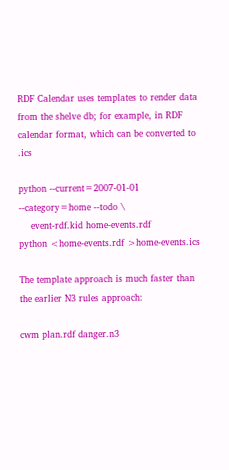RDF Calendar uses templates to render data from the shelve db; for example, in RDF calendar format, which can be converted to .ics

python --current=2007-01-01 --category=home --todo \
    event-rdf.kid home-events.rdf
python <home-events.rdf >home-events.ics

The template approach is much faster than the earlier N3 rules approach:

cwm plan.rdf danger.n3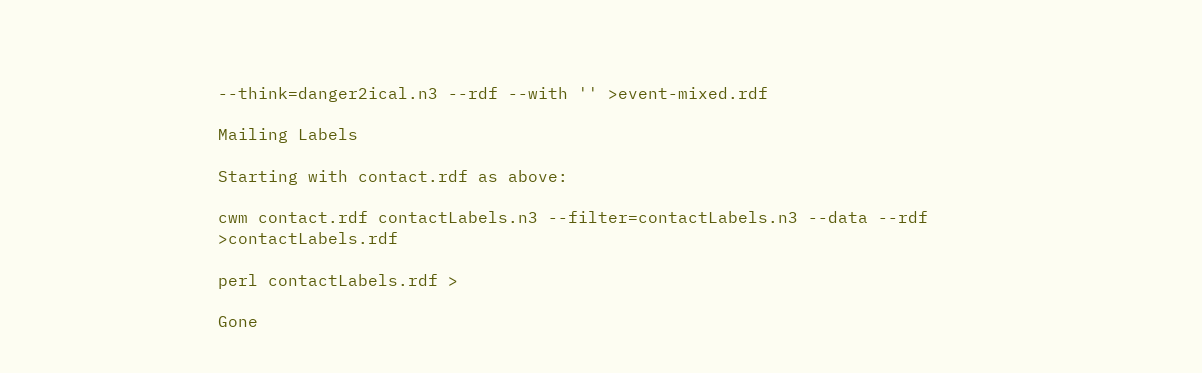--think=danger2ical.n3 --rdf --with '' >event-mixed.rdf

Mailing Labels

Starting with contact.rdf as above:

cwm contact.rdf contactLabels.n3 --filter=contactLabels.n3 --data --rdf >contactLabels.rdf

perl contactLabels.rdf >

Gone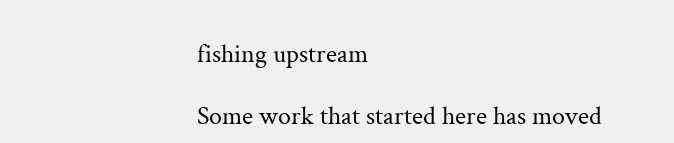fishing upstream

Some work that started here has moved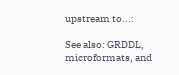upstream to...:

See also: GRDDL, microformats, and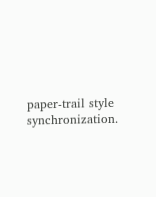paper-trail style synchronization.